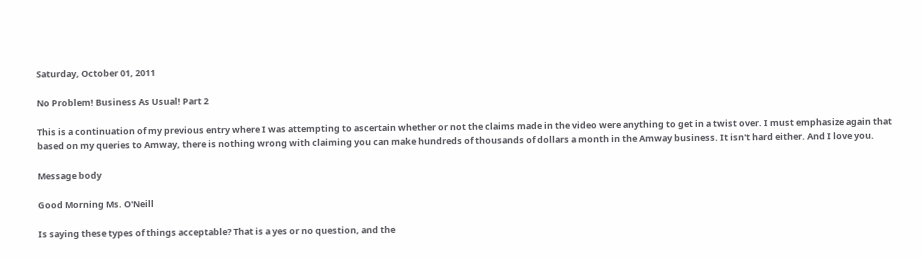Saturday, October 01, 2011

No Problem! Business As Usual! Part 2

This is a continuation of my previous entry where I was attempting to ascertain whether or not the claims made in the video were anything to get in a twist over. I must emphasize again that based on my queries to Amway, there is nothing wrong with claiming you can make hundreds of thousands of dollars a month in the Amway business. It isn't hard either. And I love you.

Message body

Good Morning Ms. O'Neill

Is saying these types of things acceptable? That is a yes or no question, and the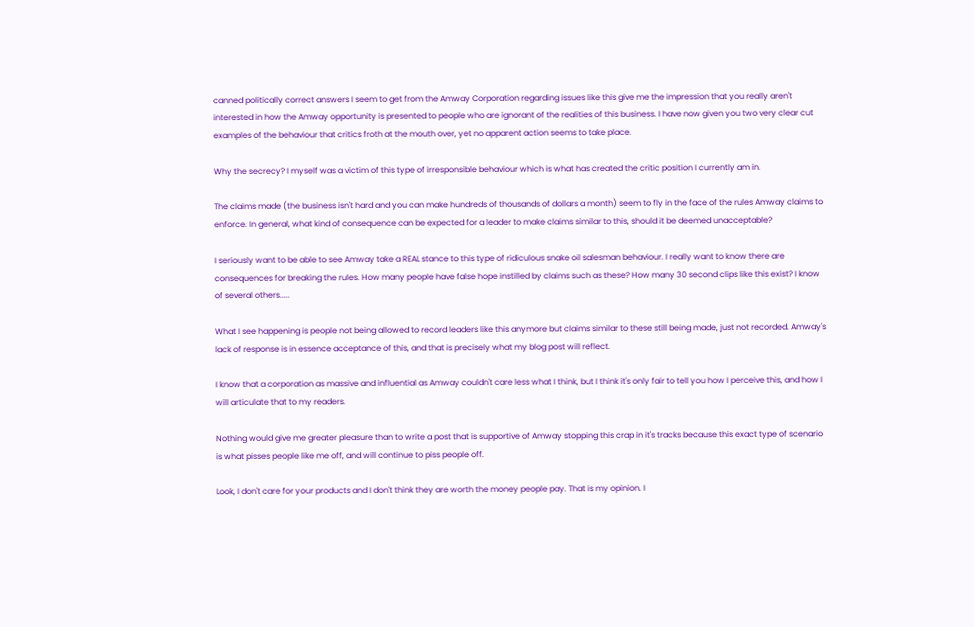canned politically correct answers I seem to get from the Amway Corporation regarding issues like this give me the impression that you really aren't interested in how the Amway opportunity is presented to people who are ignorant of the realities of this business. I have now given you two very clear cut examples of the behaviour that critics froth at the mouth over, yet no apparent action seems to take place.

Why the secrecy? I myself was a victim of this type of irresponsible behaviour which is what has created the critic position I currently am in.

The claims made (the business isn't hard and you can make hundreds of thousands of dollars a month) seem to fly in the face of the rules Amway claims to enforce. In general, what kind of consequence can be expected for a leader to make claims similar to this, should it be deemed unacceptable?

I seriously want to be able to see Amway take a REAL stance to this type of ridiculous snake oil salesman behaviour. I really want to know there are consequences for breaking the rules. How many people have false hope instilled by claims such as these? How many 30 second clips like this exist? I know of several others.....

What I see happening is people not being allowed to record leaders like this anymore but claims similar to these still being made, just not recorded. Amway's lack of response is in essence acceptance of this, and that is precisely what my blog post will reflect.

I know that a corporation as massive and influential as Amway couldn't care less what I think, but I think it's only fair to tell you how I perceive this, and how I will articulate that to my readers.

Nothing would give me greater pleasure than to write a post that is supportive of Amway stopping this crap in it's tracks because this exact type of scenario is what pisses people like me off, and will continue to piss people off.

Look, I don't care for your products and I don't think they are worth the money people pay. That is my opinion. I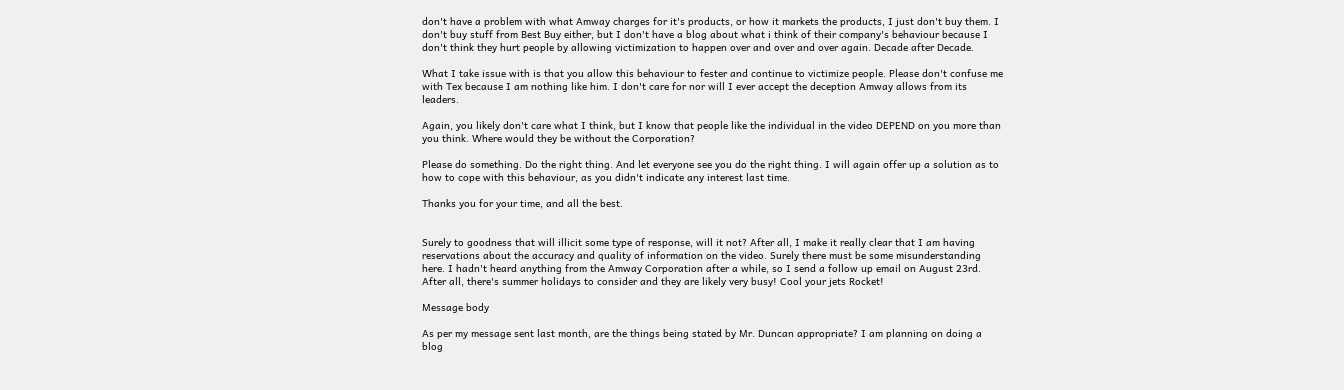don't have a problem with what Amway charges for it's products, or how it markets the products, I just don't buy them. I don't buy stuff from Best Buy either, but I don't have a blog about what i think of their company's behaviour because I don't think they hurt people by allowing victimization to happen over and over and over again. Decade after Decade.

What I take issue with is that you allow this behaviour to fester and continue to victimize people. Please don't confuse me with Tex because I am nothing like him. I don't care for nor will I ever accept the deception Amway allows from its leaders.

Again, you likely don't care what I think, but I know that people like the individual in the video DEPEND on you more than you think. Where would they be without the Corporation?

Please do something. Do the right thing. And let everyone see you do the right thing. I will again offer up a solution as to how to cope with this behaviour, as you didn't indicate any interest last time.

Thanks you for your time, and all the best.


Surely to goodness that will illicit some type of response, will it not? After all, I make it really clear that I am having reservations about the accuracy and quality of information on the video. Surely there must be some misunderstanding here. I hadn't heard anything from the Amway Corporation after a while, so I send a follow up email on August 23rd. After all, there's summer holidays to consider and they are likely very busy! Cool your jets Rocket!

Message body

As per my message sent last month, are the things being stated by Mr. Duncan appropriate? I am planning on doing a blog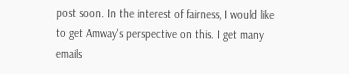post soon. In the interest of fairness, I would like to get Amway's perspective on this. I get many emails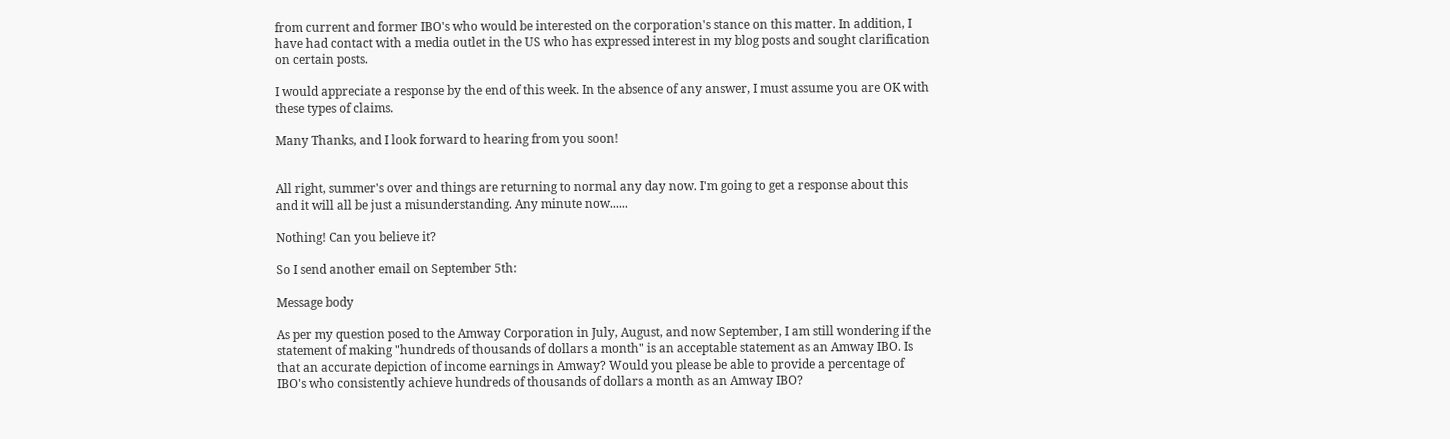from current and former IBO's who would be interested on the corporation's stance on this matter. In addition, I have had contact with a media outlet in the US who has expressed interest in my blog posts and sought clarification on certain posts.

I would appreciate a response by the end of this week. In the absence of any answer, I must assume you are OK with these types of claims.

Many Thanks, and I look forward to hearing from you soon!


All right, summer's over and things are returning to normal any day now. I'm going to get a response about this and it will all be just a misunderstanding. Any minute now......

Nothing! Can you believe it?

So I send another email on September 5th:

Message body

As per my question posed to the Amway Corporation in July, August, and now September, I am still wondering if the statement of making "hundreds of thousands of dollars a month" is an acceptable statement as an Amway IBO. Is that an accurate depiction of income earnings in Amway? Would you please be able to provide a percentage of IBO's who consistently achieve hundreds of thousands of dollars a month as an Amway IBO?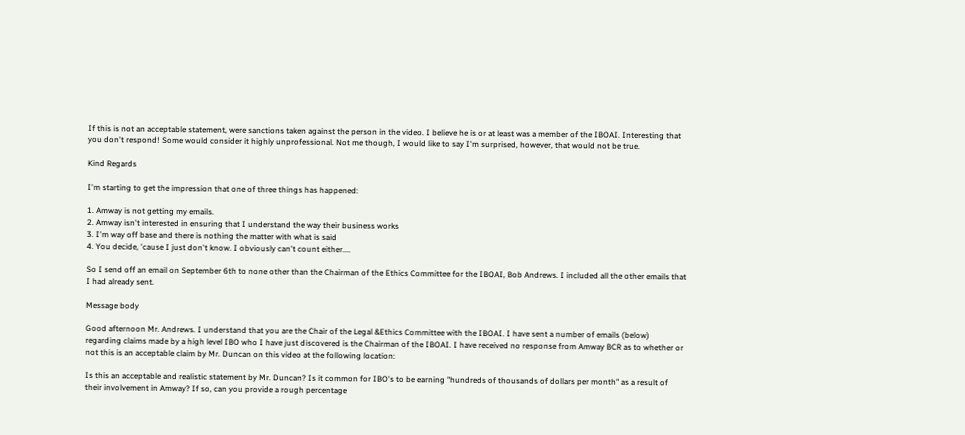If this is not an acceptable statement, were sanctions taken against the person in the video. I believe he is or at least was a member of the IBOAI. Interesting that you don't respond! Some would consider it highly unprofessional. Not me though, I would like to say I'm surprised, however, that would not be true.

Kind Regards

I'm starting to get the impression that one of three things has happened:

1. Amway is not getting my emails.
2. Amway isn't interested in ensuring that I understand the way their business works
3. I'm way off base and there is nothing the matter with what is said
4. You decide, 'cause I just don't know. I obviously can't count either....

So I send off an email on September 6th to none other than the Chairman of the Ethics Committee for the IBOAI, Bob Andrews. I included all the other emails that I had already sent.

Message body

Good afternoon Mr. Andrews. I understand that you are the Chair of the Legal &Ethics Committee with the IBOAI. I have sent a number of emails (below) regarding claims made by a high level IBO who I have just discovered is the Chairman of the IBOAI. I have received no response from Amway BCR as to whether or not this is an acceptable claim by Mr. Duncan on this video at the following location:

Is this an acceptable and realistic statement by Mr. Duncan? Is it common for IBO's to be earning "hundreds of thousands of dollars per month" as a result of their involvement in Amway? If so, can you provide a rough percentage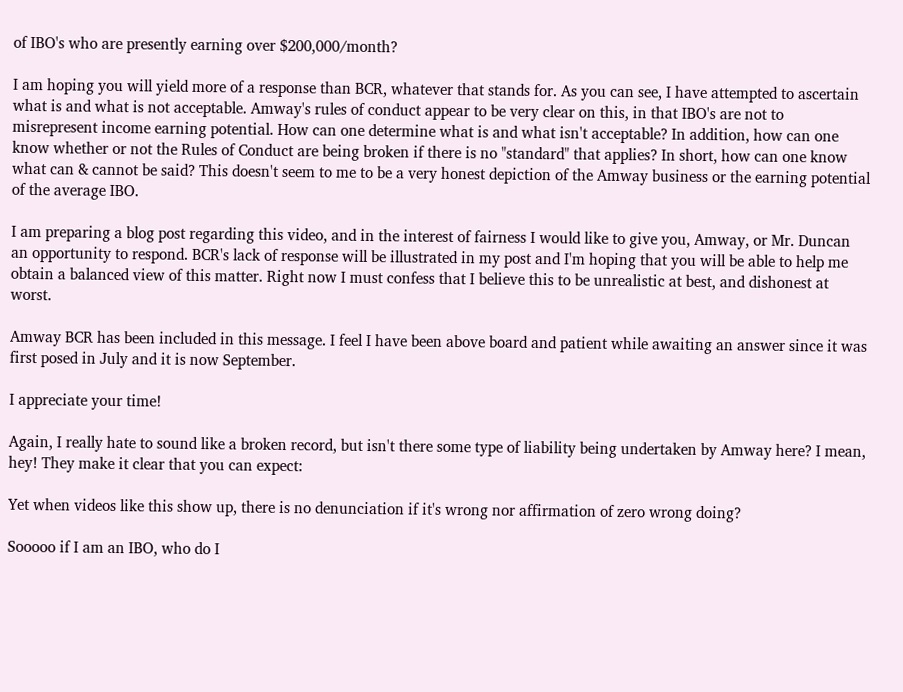of IBO's who are presently earning over $200,000/month?

I am hoping you will yield more of a response than BCR, whatever that stands for. As you can see, I have attempted to ascertain what is and what is not acceptable. Amway's rules of conduct appear to be very clear on this, in that IBO's are not to misrepresent income earning potential. How can one determine what is and what isn't acceptable? In addition, how can one know whether or not the Rules of Conduct are being broken if there is no "standard" that applies? In short, how can one know what can & cannot be said? This doesn't seem to me to be a very honest depiction of the Amway business or the earning potential of the average IBO.

I am preparing a blog post regarding this video, and in the interest of fairness I would like to give you, Amway, or Mr. Duncan an opportunity to respond. BCR's lack of response will be illustrated in my post and I'm hoping that you will be able to help me obtain a balanced view of this matter. Right now I must confess that I believe this to be unrealistic at best, and dishonest at worst.

Amway BCR has been included in this message. I feel I have been above board and patient while awaiting an answer since it was first posed in July and it is now September.

I appreciate your time!

Again, I really hate to sound like a broken record, but isn't there some type of liability being undertaken by Amway here? I mean, hey! They make it clear that you can expect:

Yet when videos like this show up, there is no denunciation if it's wrong nor affirmation of zero wrong doing?

Sooooo if I am an IBO, who do I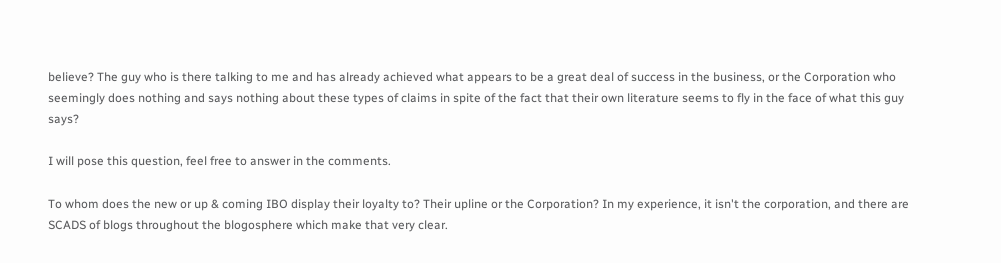believe? The guy who is there talking to me and has already achieved what appears to be a great deal of success in the business, or the Corporation who seemingly does nothing and says nothing about these types of claims in spite of the fact that their own literature seems to fly in the face of what this guy says?

I will pose this question, feel free to answer in the comments.

To whom does the new or up & coming IBO display their loyalty to? Their upline or the Corporation? In my experience, it isn't the corporation, and there are SCADS of blogs throughout the blogosphere which make that very clear.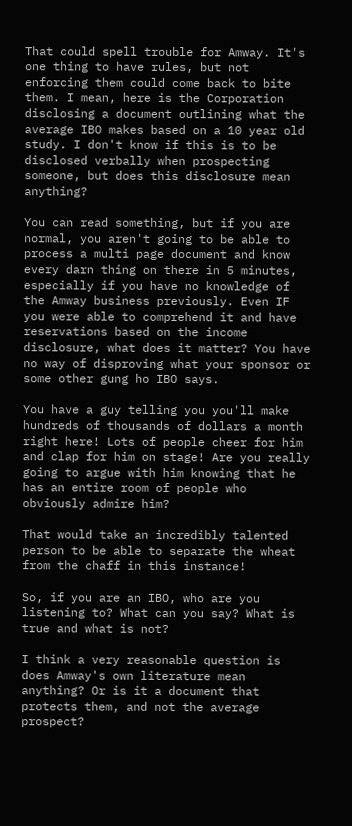That could spell trouble for Amway. It's one thing to have rules, but not enforcing them could come back to bite them. I mean, here is the Corporation disclosing a document outlining what the average IBO makes based on a 10 year old study. I don't know if this is to be disclosed verbally when prospecting someone, but does this disclosure mean anything?

You can read something, but if you are normal, you aren't going to be able to process a multi page document and know every darn thing on there in 5 minutes, especially if you have no knowledge of the Amway business previously. Even IF you were able to comprehend it and have reservations based on the income disclosure, what does it matter? You have no way of disproving what your sponsor or some other gung ho IBO says.

You have a guy telling you you'll make hundreds of thousands of dollars a month right here! Lots of people cheer for him and clap for him on stage! Are you really going to argue with him knowing that he has an entire room of people who obviously admire him?

That would take an incredibly talented person to be able to separate the wheat from the chaff in this instance!

So, if you are an IBO, who are you listening to? What can you say? What is true and what is not?

I think a very reasonable question is does Amway's own literature mean anything? Or is it a document that protects them, and not the average prospect?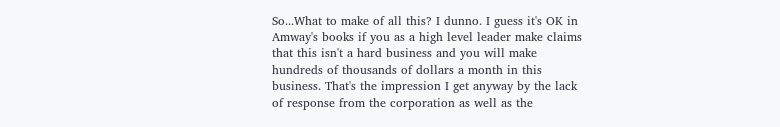So...What to make of all this? I dunno. I guess it's OK in Amway's books if you as a high level leader make claims that this isn't a hard business and you will make hundreds of thousands of dollars a month in this business. That's the impression I get anyway by the lack of response from the corporation as well as the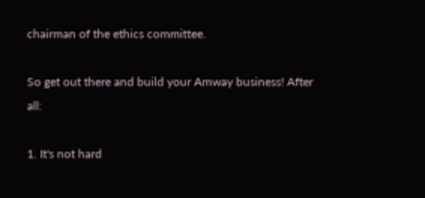chairman of the ethics committee.

So get out there and build your Amway business! After all:

1. It's not hard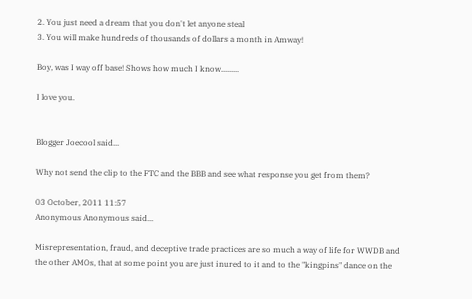2. You just need a dream that you don't let anyone steal
3. You will make hundreds of thousands of dollars a month in Amway!

Boy, was I way off base! Shows how much I know.........

I love you.


Blogger Joecool said...

Why not send the clip to the FTC and the BBB and see what response you get from them?

03 October, 2011 11:57
Anonymous Anonymous said...

Misrepresentation, fraud, and deceptive trade practices are so much a way of life for WWDB and the other AMOs, that at some point you are just inured to it and to the "kingpins" dance on the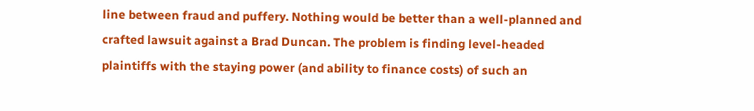line between fraud and puffery. Nothing would be better than a well-planned and crafted lawsuit against a Brad Duncan. The problem is finding level-headed plaintiffs with the staying power (and ability to finance costs) of such an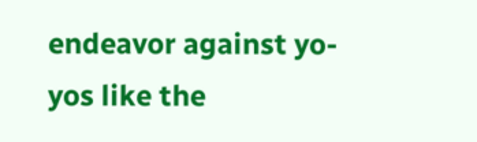endeavor against yo-yos like the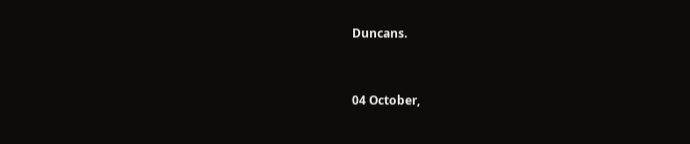Duncans.


04 October,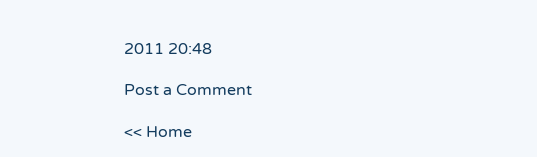2011 20:48

Post a Comment

<< Home